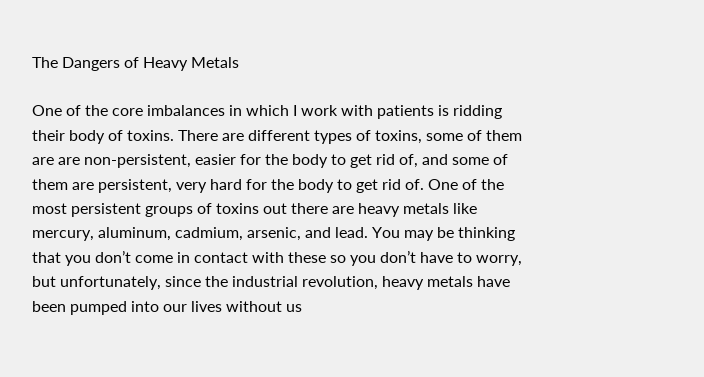The Dangers of Heavy Metals

One of the core imbalances in which I work with patients is ridding their body of toxins. There are different types of toxins, some of them are are non-persistent, easier for the body to get rid of, and some of them are persistent, very hard for the body to get rid of. One of the most persistent groups of toxins out there are heavy metals like mercury, aluminum, cadmium, arsenic, and lead. You may be thinking that you don’t come in contact with these so you don’t have to worry, but unfortunately, since the industrial revolution, heavy metals have been pumped into our lives without us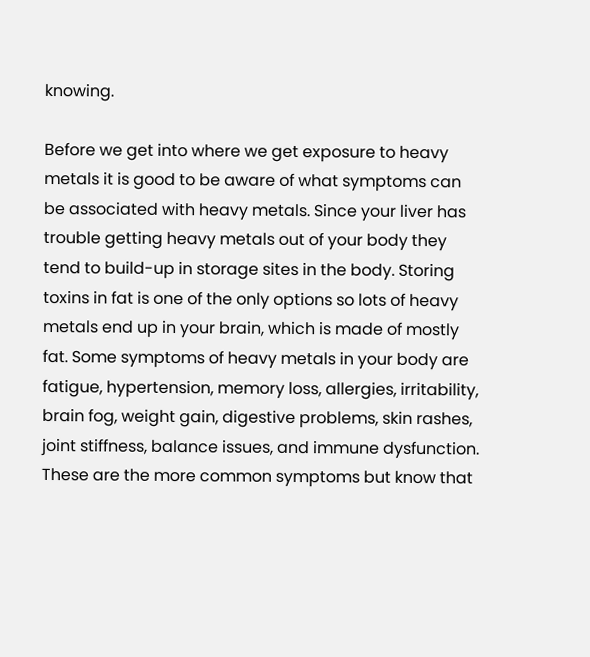knowing.

Before we get into where we get exposure to heavy metals it is good to be aware of what symptoms can be associated with heavy metals. Since your liver has trouble getting heavy metals out of your body they tend to build-up in storage sites in the body. Storing toxins in fat is one of the only options so lots of heavy metals end up in your brain, which is made of mostly fat. Some symptoms of heavy metals in your body are fatigue, hypertension, memory loss, allergies, irritability, brain fog, weight gain, digestive problems, skin rashes, joint stiffness, balance issues, and immune dysfunction. These are the more common symptoms but know that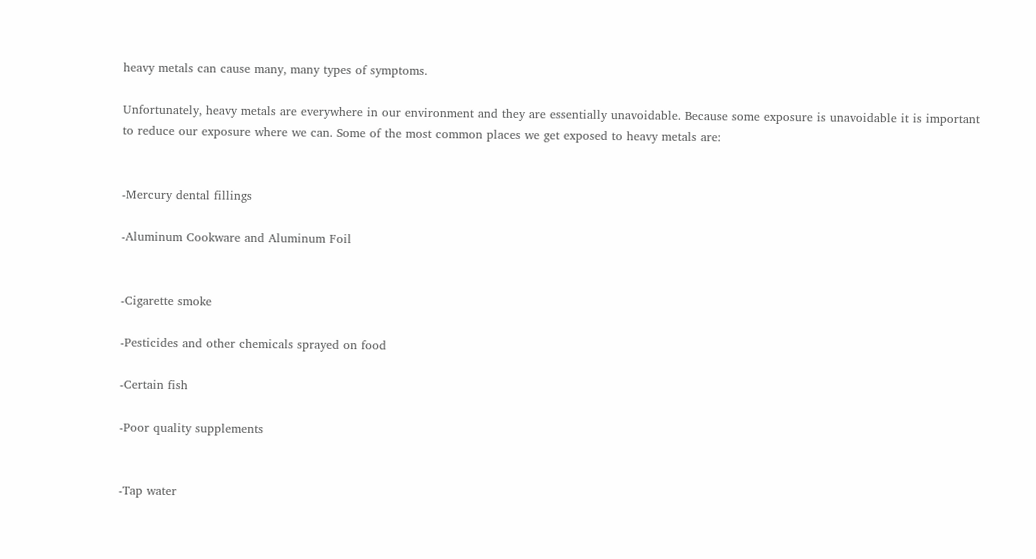heavy metals can cause many, many types of symptoms.

Unfortunately, heavy metals are everywhere in our environment and they are essentially unavoidable. Because some exposure is unavoidable it is important to reduce our exposure where we can. Some of the most common places we get exposed to heavy metals are:


-Mercury dental fillings

-Aluminum Cookware and Aluminum Foil


-Cigarette smoke

-Pesticides and other chemicals sprayed on food

-Certain fish

-Poor quality supplements


-Tap water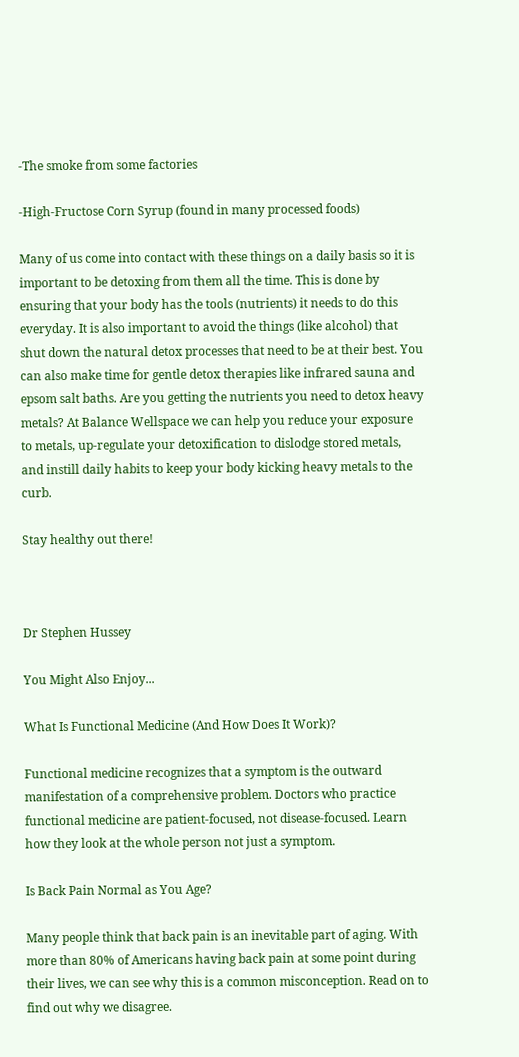-The smoke from some factories

-High-Fructose Corn Syrup (found in many processed foods)

Many of us come into contact with these things on a daily basis so it is important to be detoxing from them all the time. This is done by ensuring that your body has the tools (nutrients) it needs to do this everyday. It is also important to avoid the things (like alcohol) that shut down the natural detox processes that need to be at their best. You can also make time for gentle detox therapies like infrared sauna and epsom salt baths. Are you getting the nutrients you need to detox heavy metals? At Balance Wellspace we can help you reduce your exposure to metals, up-regulate your detoxification to dislodge stored metals, and instill daily habits to keep your body kicking heavy metals to the curb.

Stay healthy out there!



Dr Stephen Hussey

You Might Also Enjoy...

What Is Functional Medicine (And How Does It Work)?

Functional medicine recognizes that a symptom is the outward manifestation of a comprehensive problem. Doctors who practice functional medicine are patient-focused, not disease-focused. Learn how they look at the whole person not just a symptom.

Is Back Pain Normal as You Age?

Many people think that back pain is an inevitable part of aging. With more than 80% of Americans having back pain at some point during their lives, we can see why this is a common misconception. Read on to find out why we disagree.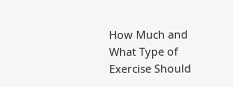How Much and What Type of Exercise Should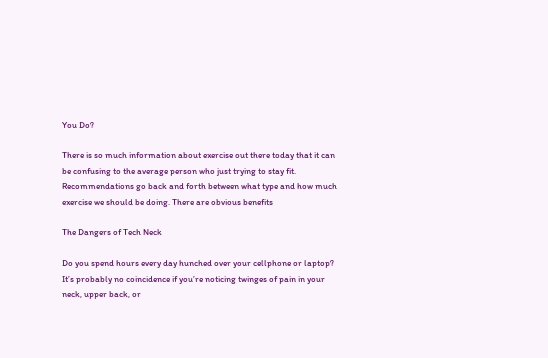You Do?

There is so much information about exercise out there today that it can be confusing to the average person who just trying to stay fit. Recommendations go back and forth between what type and how much exercise we should be doing. There are obvious benefits

The Dangers of Tech Neck

Do you spend hours every day hunched over your cellphone or laptop? It’s probably no coincidence if you’re noticing twinges of pain in your neck, upper back, or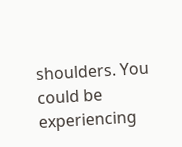shoulders. You could be experiencing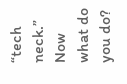“tech neck.” Now what do you do?